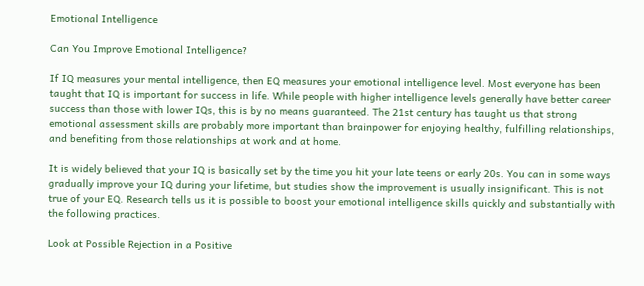Emotional Intelligence

Can You Improve Emotional Intelligence?

If IQ measures your mental intelligence, then EQ measures your emotional intelligence level. Most everyone has been taught that IQ is important for success in life. While people with higher intelligence levels generally have better career success than those with lower IQs, this is by no means guaranteed. The 21st century has taught us that strong emotional assessment skills are probably more important than brainpower for enjoying healthy, fulfilling relationships, and benefiting from those relationships at work and at home.

It is widely believed that your IQ is basically set by the time you hit your late teens or early 20s. You can in some ways gradually improve your IQ during your lifetime, but studies show the improvement is usually insignificant. This is not true of your EQ. Research tells us it is possible to boost your emotional intelligence skills quickly and substantially with the following practices.

Look at Possible Rejection in a Positive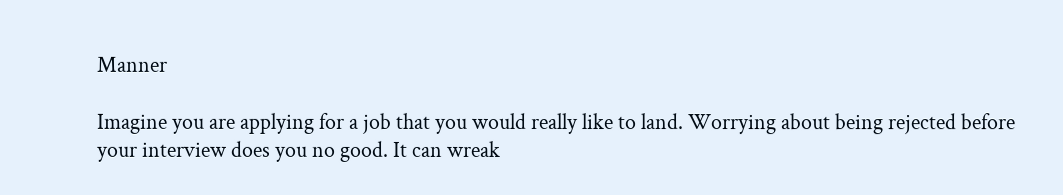Manner

Imagine you are applying for a job that you would really like to land. Worrying about being rejected before your interview does you no good. It can wreak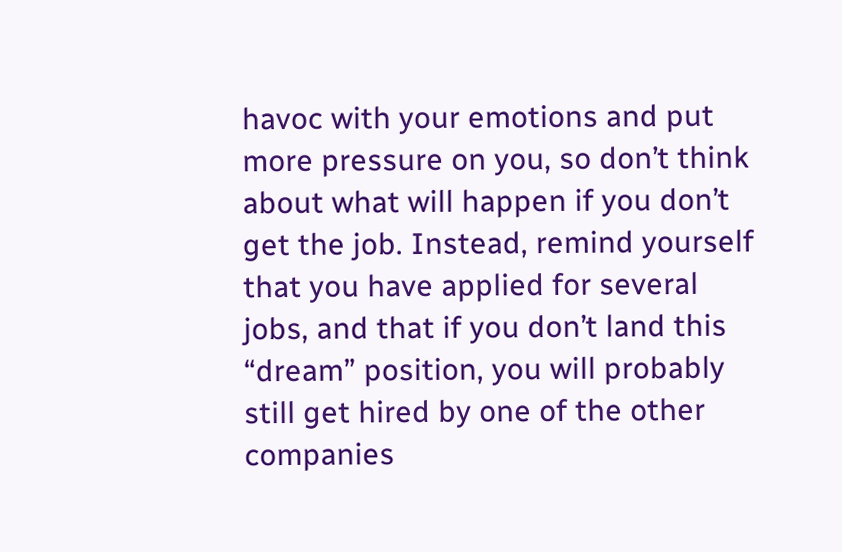havoc with your emotions and put more pressure on you, so don’t think about what will happen if you don’t get the job. Instead, remind yourself that you have applied for several jobs, and that if you don’t land this “dream” position, you will probably still get hired by one of the other companies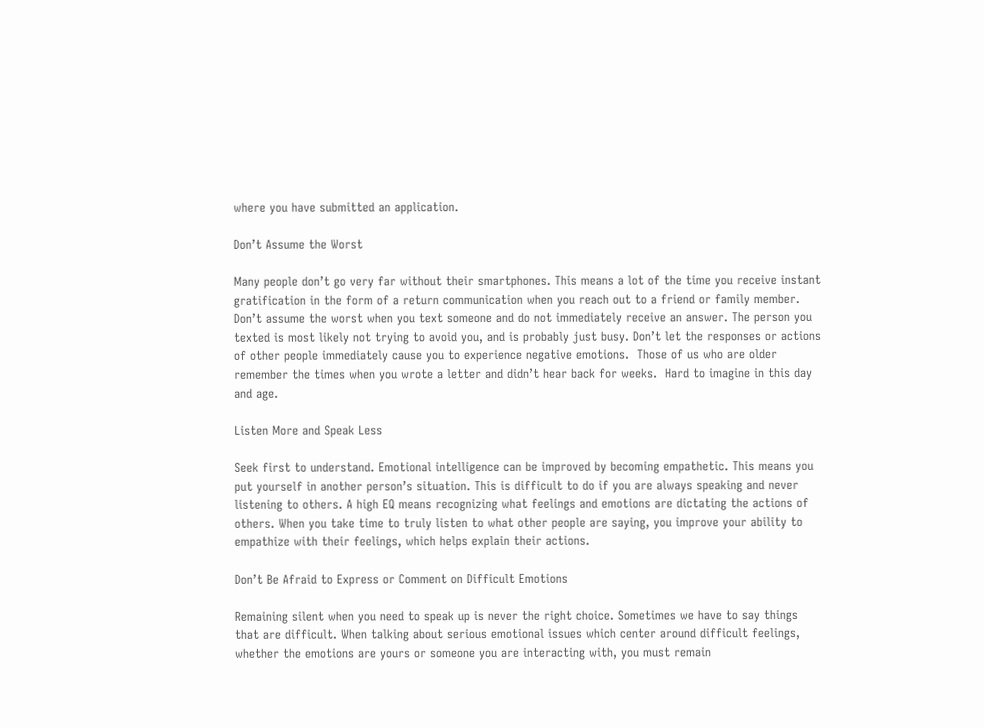where you have submitted an application.

Don’t Assume the Worst

Many people don’t go very far without their smartphones. This means a lot of the time you receive instant gratification in the form of a return communication when you reach out to a friend or family member. Don’t assume the worst when you text someone and do not immediately receive an answer. The person you texted is most likely not trying to avoid you, and is probably just busy. Don’t let the responses or actions of other people immediately cause you to experience negative emotions.  Those of us who are older remember the times when you wrote a letter and didn’t hear back for weeks.  Hard to imagine in this day and age.

Listen More and Speak Less

Seek first to understand. Emotional intelligence can be improved by becoming empathetic. This means you put yourself in another person’s situation. This is difficult to do if you are always speaking and never listening to others. A high EQ means recognizing what feelings and emotions are dictating the actions of others. When you take time to truly listen to what other people are saying, you improve your ability to empathize with their feelings, which helps explain their actions.

Don’t Be Afraid to Express or Comment on Difficult Emotions

Remaining silent when you need to speak up is never the right choice. Sometimes we have to say things that are difficult. When talking about serious emotional issues which center around difficult feelings, whether the emotions are yours or someone you are interacting with, you must remain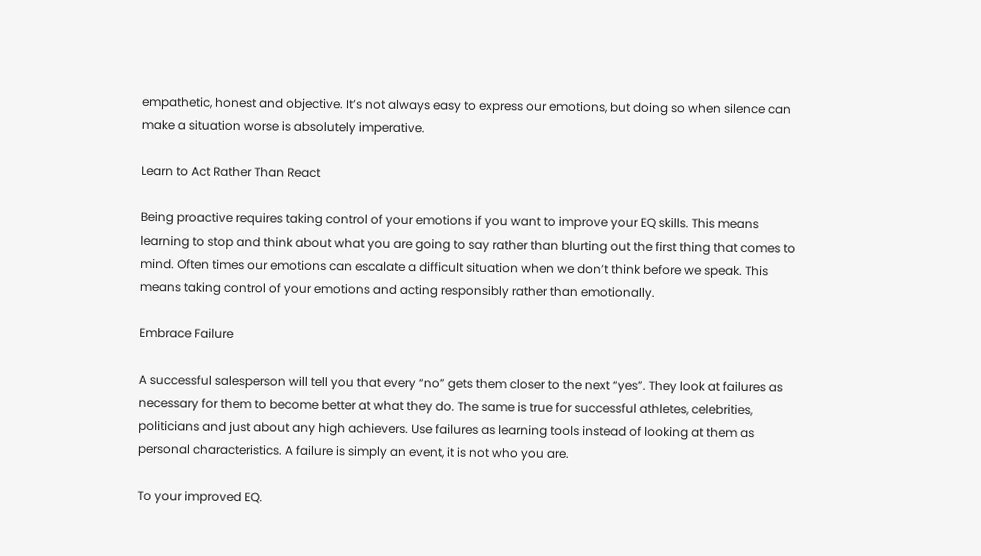empathetic, honest and objective. It’s not always easy to express our emotions, but doing so when silence can make a situation worse is absolutely imperative.

Learn to Act Rather Than React

Being proactive requires taking control of your emotions if you want to improve your EQ skills. This means learning to stop and think about what you are going to say rather than blurting out the first thing that comes to mind. Often times our emotions can escalate a difficult situation when we don’t think before we speak. This means taking control of your emotions and acting responsibly rather than emotionally.

Embrace Failure

A successful salesperson will tell you that every “no” gets them closer to the next “yes”. They look at failures as necessary for them to become better at what they do. The same is true for successful athletes, celebrities, politicians and just about any high achievers. Use failures as learning tools instead of looking at them as personal characteristics. A failure is simply an event, it is not who you are.

To your improved EQ.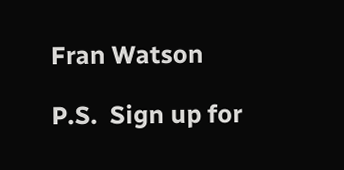Fran Watson

P.S.  Sign up for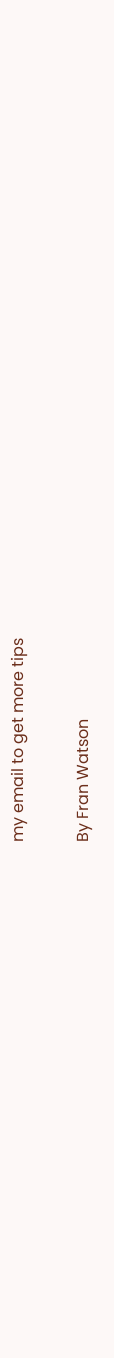my email to get more tips

By Fran Watson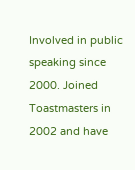Involved in public speaking since 2000. Joined Toastmasters in 2002 and have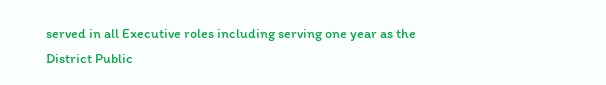served in all Executive roles including serving one year as the District Public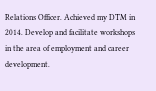Relations Officer. Achieved my DTM in 2014. Develop and facilitate workshops in the area of employment and career development.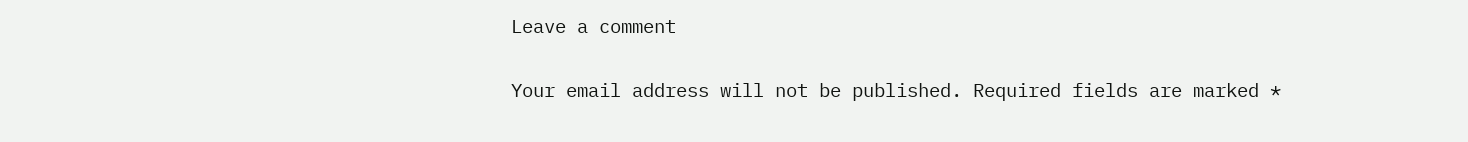Leave a comment

Your email address will not be published. Required fields are marked *